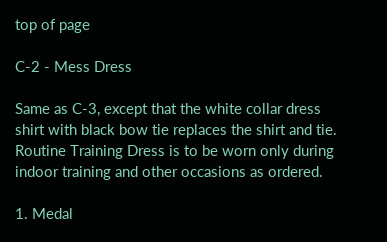top of page

C-2 - Mess Dress

Same as C-3, except that the white collar dress shirt with black bow tie replaces the shirt and tie. Routine Training Dress is to be worn only during indoor training and other occasions as ordered.

1. Medal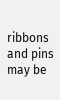ribbons and pins may be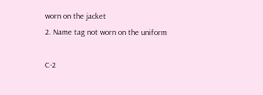worn on the jacket
2. Name tag not worn on the uniform

C-2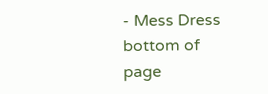- Mess Dress
bottom of page